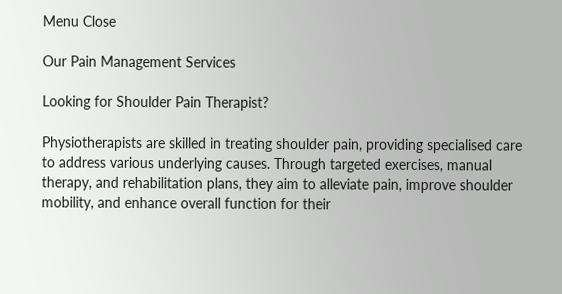Menu Close

Our Pain Management Services

Looking for Shoulder Pain Therapist?

Physiotherapists are skilled in treating shoulder pain, providing specialised care to address various underlying causes. Through targeted exercises, manual therapy, and rehabilitation plans, they aim to alleviate pain, improve shoulder mobility, and enhance overall function for their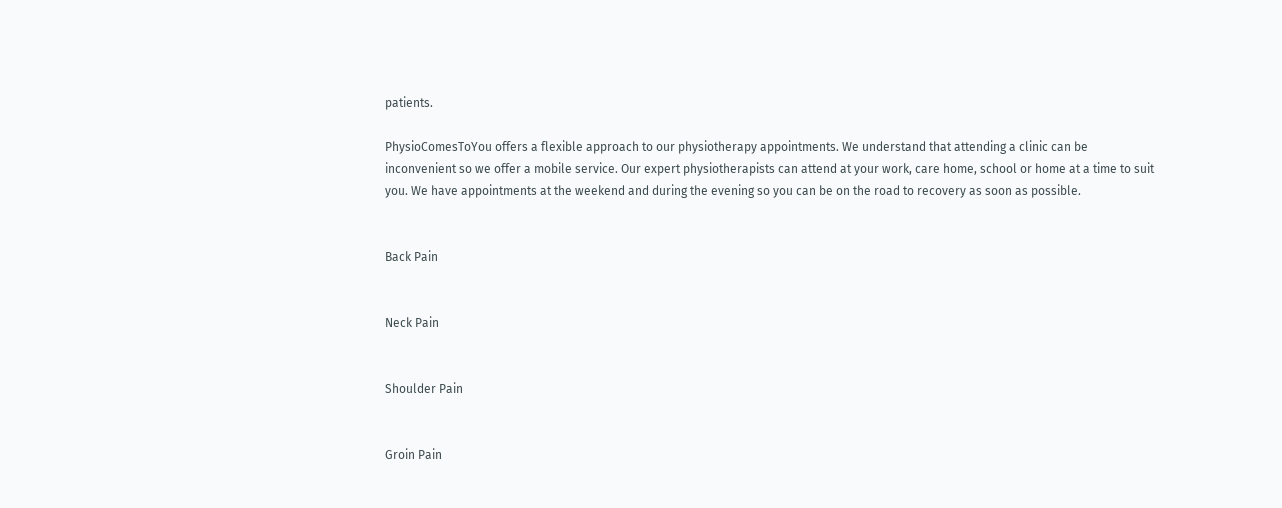patients.

PhysioComesToYou offers a flexible approach to our physiotherapy appointments. We understand that attending a clinic can be inconvenient so we offer a mobile service. Our expert physiotherapists can attend at your work, care home, school or home at a time to suit you. We have appointments at the weekend and during the evening so you can be on the road to recovery as soon as possible.


Back Pain


Neck Pain


Shoulder Pain


Groin Pain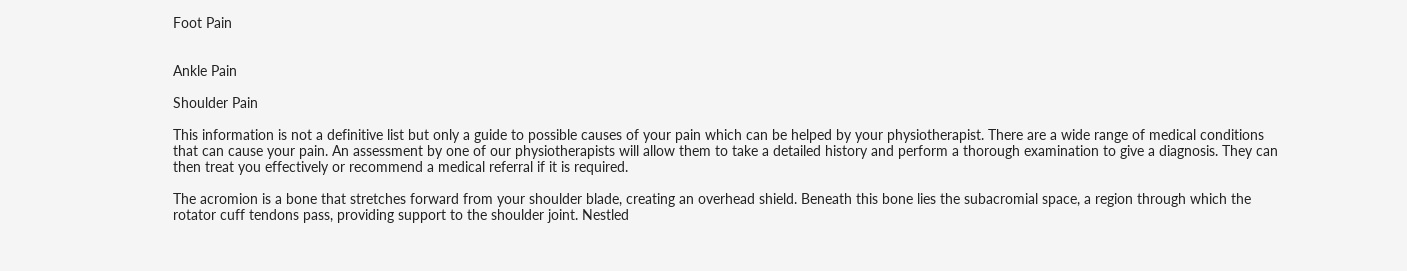Foot Pain


Ankle Pain

Shoulder Pain

This information is not a definitive list but only a guide to possible causes of your pain which can be helped by your physiotherapist. There are a wide range of medical conditions that can cause your pain. An assessment by one of our physiotherapists will allow them to take a detailed history and perform a thorough examination to give a diagnosis. They can then treat you effectively or recommend a medical referral if it is required.

The acromion is a bone that stretches forward from your shoulder blade, creating an overhead shield. Beneath this bone lies the subacromial space, a region through which the rotator cuff tendons pass, providing support to the shoulder joint. Nestled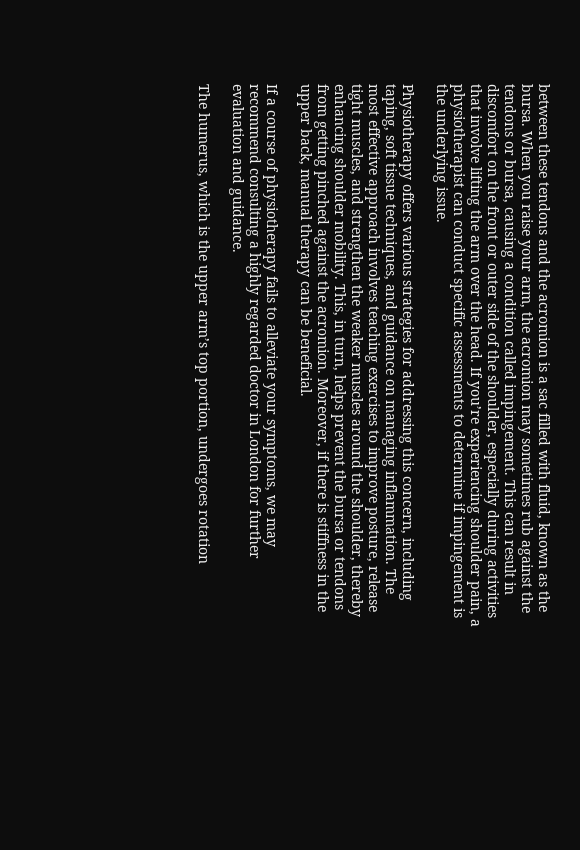between these tendons and the acromion is a sac filled with fluid, known as the bursa. When you raise your arm, the acromion may sometimes rub against the tendons or bursa, causing a condition called impingement. This can result in discomfort on the front or outer side of the shoulder, especially during activities that involve lifting the arm over the head. If you’re experiencing shoulder pain, a physiotherapist can conduct specific assessments to determine if impingement is the underlying issue.

Physiotherapy offers various strategies for addressing this concern, including taping, soft tissue techniques, and guidance on managing inflammation. The most effective approach involves teaching exercises to improve posture, release tight muscles, and strengthen the weaker muscles around the shoulder, thereby enhancing shoulder mobility. This, in turn, helps prevent the bursa or tendons from getting pinched against the acromion. Moreover, if there is stiffness in the upper back, manual therapy can be beneficial.

If a course of physiotherapy fails to alleviate your symptoms, we may recommend consulting a highly regarded doctor in London for further evaluation and guidance.

The humerus, which is the upper arm’s top portion, undergoes rotation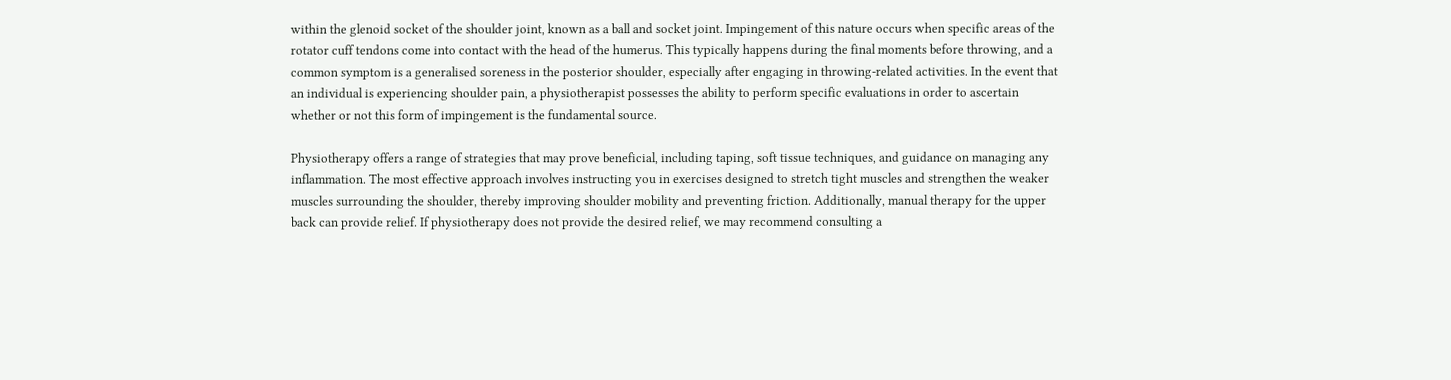within the glenoid socket of the shoulder joint, known as a ball and socket joint. Impingement of this nature occurs when specific areas of the rotator cuff tendons come into contact with the head of the humerus. This typically happens during the final moments before throwing, and a common symptom is a generalised soreness in the posterior shoulder, especially after engaging in throwing-related activities. In the event that an individual is experiencing shoulder pain, a physiotherapist possesses the ability to perform specific evaluations in order to ascertain whether or not this form of impingement is the fundamental source.

Physiotherapy offers a range of strategies that may prove beneficial, including taping, soft tissue techniques, and guidance on managing any inflammation. The most effective approach involves instructing you in exercises designed to stretch tight muscles and strengthen the weaker muscles surrounding the shoulder, thereby improving shoulder mobility and preventing friction. Additionally, manual therapy for the upper back can provide relief. If physiotherapy does not provide the desired relief, we may recommend consulting a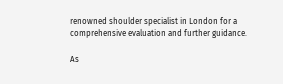renowned shoulder specialist in London for a comprehensive evaluation and further guidance.

As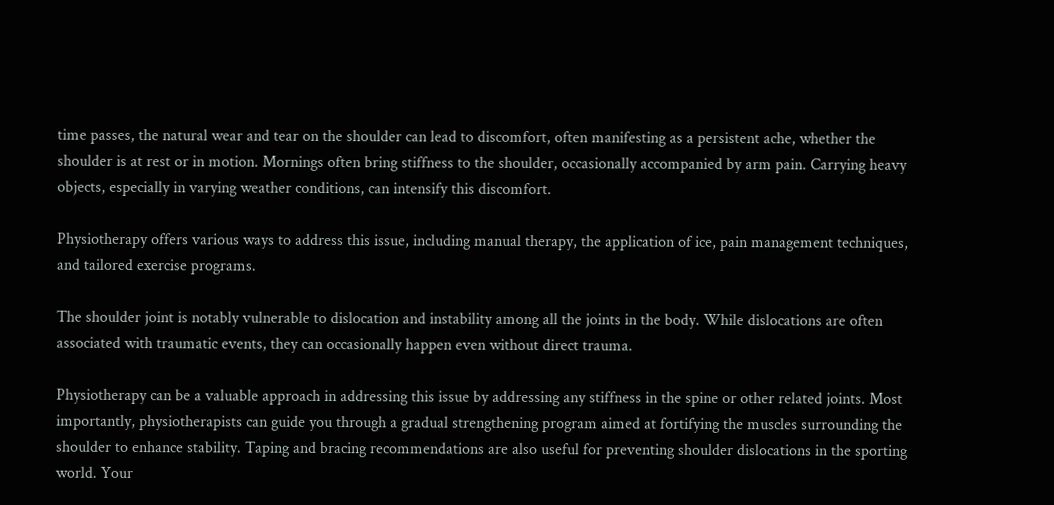time passes, the natural wear and tear on the shoulder can lead to discomfort, often manifesting as a persistent ache, whether the shoulder is at rest or in motion. Mornings often bring stiffness to the shoulder, occasionally accompanied by arm pain. Carrying heavy objects, especially in varying weather conditions, can intensify this discomfort.

Physiotherapy offers various ways to address this issue, including manual therapy, the application of ice, pain management techniques, and tailored exercise programs.

The shoulder joint is notably vulnerable to dislocation and instability among all the joints in the body. While dislocations are often associated with traumatic events, they can occasionally happen even without direct trauma.

Physiotherapy can be a valuable approach in addressing this issue by addressing any stiffness in the spine or other related joints. Most importantly, physiotherapists can guide you through a gradual strengthening program aimed at fortifying the muscles surrounding the shoulder to enhance stability. Taping and bracing recommendations are also useful for preventing shoulder dislocations in the sporting world. Your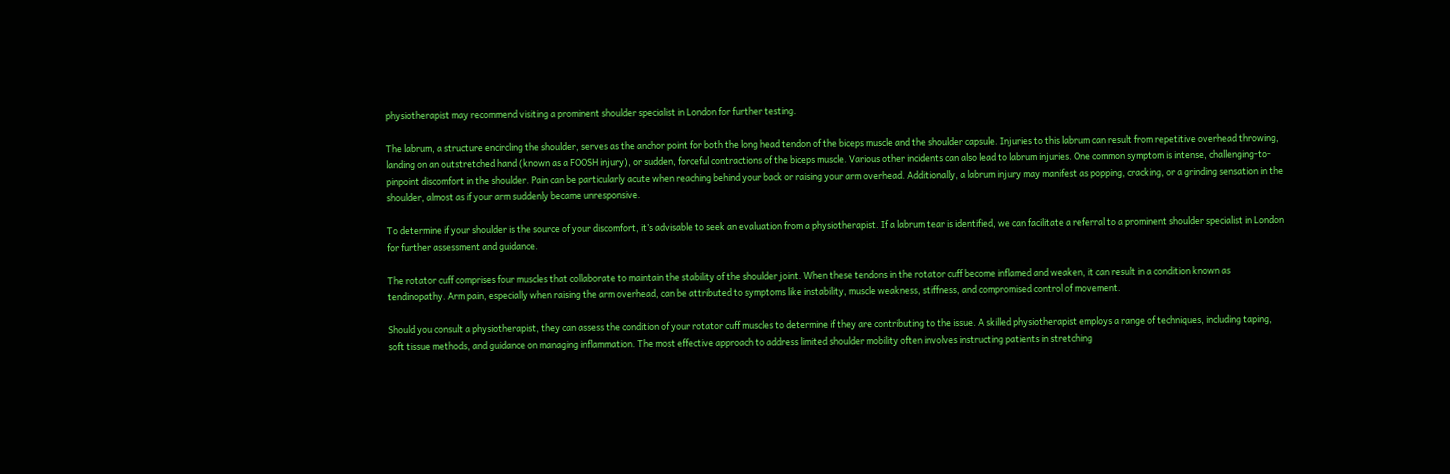physiotherapist may recommend visiting a prominent shoulder specialist in London for further testing.

The labrum, a structure encircling the shoulder, serves as the anchor point for both the long head tendon of the biceps muscle and the shoulder capsule. Injuries to this labrum can result from repetitive overhead throwing, landing on an outstretched hand (known as a FOOSH injury), or sudden, forceful contractions of the biceps muscle. Various other incidents can also lead to labrum injuries. One common symptom is intense, challenging-to-pinpoint discomfort in the shoulder. Pain can be particularly acute when reaching behind your back or raising your arm overhead. Additionally, a labrum injury may manifest as popping, cracking, or a grinding sensation in the shoulder, almost as if your arm suddenly became unresponsive.

To determine if your shoulder is the source of your discomfort, it’s advisable to seek an evaluation from a physiotherapist. If a labrum tear is identified, we can facilitate a referral to a prominent shoulder specialist in London for further assessment and guidance.

The rotator cuff comprises four muscles that collaborate to maintain the stability of the shoulder joint. When these tendons in the rotator cuff become inflamed and weaken, it can result in a condition known as tendinopathy. Arm pain, especially when raising the arm overhead, can be attributed to symptoms like instability, muscle weakness, stiffness, and compromised control of movement.

Should you consult a physiotherapist, they can assess the condition of your rotator cuff muscles to determine if they are contributing to the issue. A skilled physiotherapist employs a range of techniques, including taping, soft tissue methods, and guidance on managing inflammation. The most effective approach to address limited shoulder mobility often involves instructing patients in stretching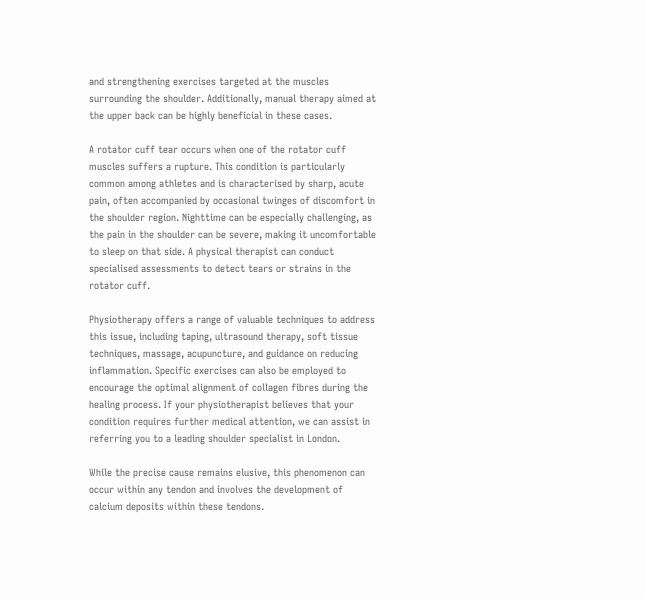and strengthening exercises targeted at the muscles surrounding the shoulder. Additionally, manual therapy aimed at the upper back can be highly beneficial in these cases.

A rotator cuff tear occurs when one of the rotator cuff muscles suffers a rupture. This condition is particularly common among athletes and is characterised by sharp, acute pain, often accompanied by occasional twinges of discomfort in the shoulder region. Nighttime can be especially challenging, as the pain in the shoulder can be severe, making it uncomfortable to sleep on that side. A physical therapist can conduct specialised assessments to detect tears or strains in the rotator cuff.

Physiotherapy offers a range of valuable techniques to address this issue, including taping, ultrasound therapy, soft tissue techniques, massage, acupuncture, and guidance on reducing inflammation. Specific exercises can also be employed to encourage the optimal alignment of collagen fibres during the healing process. If your physiotherapist believes that your condition requires further medical attention, we can assist in referring you to a leading shoulder specialist in London.

While the precise cause remains elusive, this phenomenon can occur within any tendon and involves the development of calcium deposits within these tendons.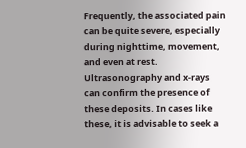Frequently, the associated pain can be quite severe, especially during nighttime, movement, and even at rest. Ultrasonography and x-rays can confirm the presence of these deposits. In cases like these, it is advisable to seek a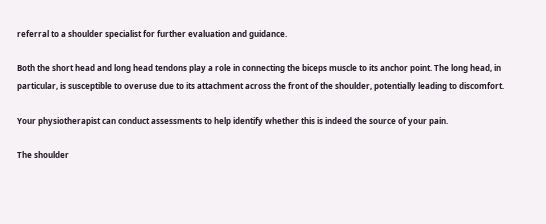referral to a shoulder specialist for further evaluation and guidance.

Both the short head and long head tendons play a role in connecting the biceps muscle to its anchor point. The long head, in particular, is susceptible to overuse due to its attachment across the front of the shoulder, potentially leading to discomfort.

Your physiotherapist can conduct assessments to help identify whether this is indeed the source of your pain.

The shoulder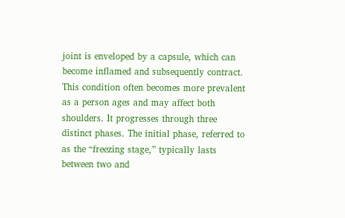joint is enveloped by a capsule, which can become inflamed and subsequently contract. This condition often becomes more prevalent as a person ages and may affect both shoulders. It progresses through three distinct phases. The initial phase, referred to as the “freezing stage,” typically lasts between two and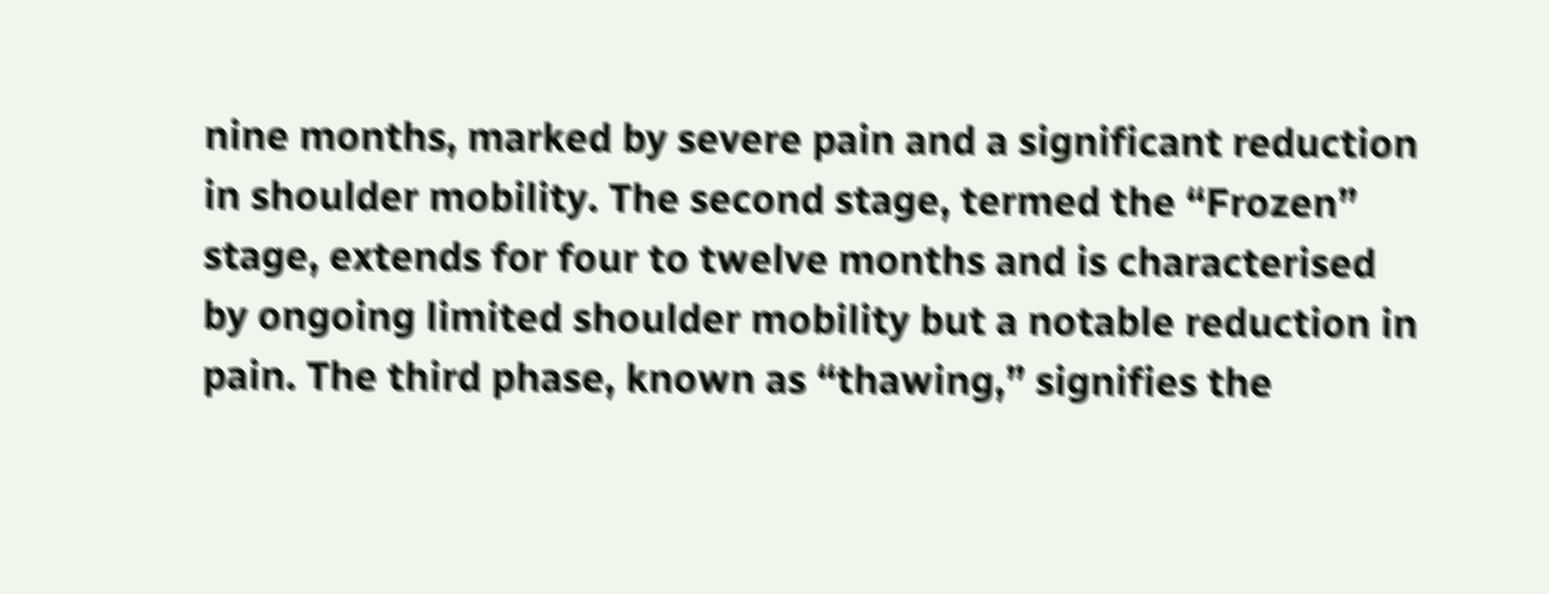nine months, marked by severe pain and a significant reduction in shoulder mobility. The second stage, termed the “Frozen” stage, extends for four to twelve months and is characterised by ongoing limited shoulder mobility but a notable reduction in pain. The third phase, known as “thawing,” signifies the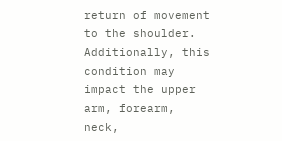return of movement to the shoulder. Additionally, this condition may impact the upper arm, forearm, neck,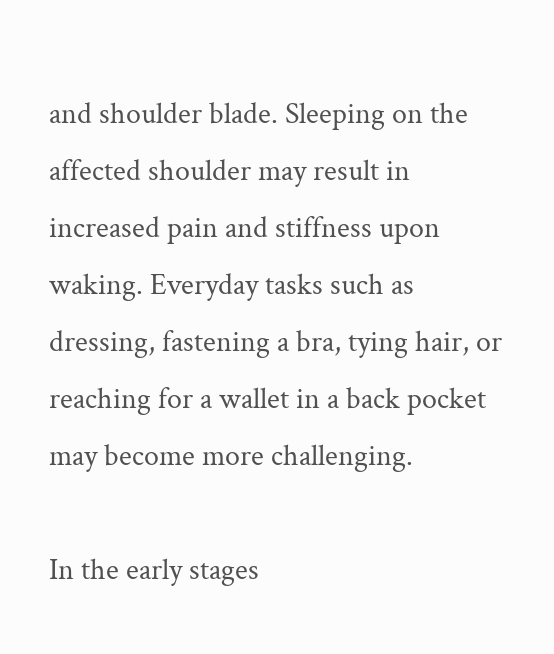and shoulder blade. Sleeping on the affected shoulder may result in increased pain and stiffness upon waking. Everyday tasks such as dressing, fastening a bra, tying hair, or reaching for a wallet in a back pocket may become more challenging.

In the early stages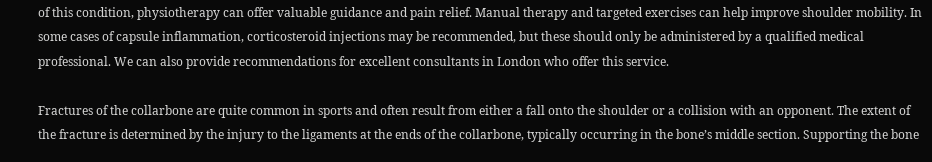of this condition, physiotherapy can offer valuable guidance and pain relief. Manual therapy and targeted exercises can help improve shoulder mobility. In some cases of capsule inflammation, corticosteroid injections may be recommended, but these should only be administered by a qualified medical professional. We can also provide recommendations for excellent consultants in London who offer this service.

Fractures of the collarbone are quite common in sports and often result from either a fall onto the shoulder or a collision with an opponent. The extent of the fracture is determined by the injury to the ligaments at the ends of the collarbone, typically occurring in the bone’s middle section. Supporting the bone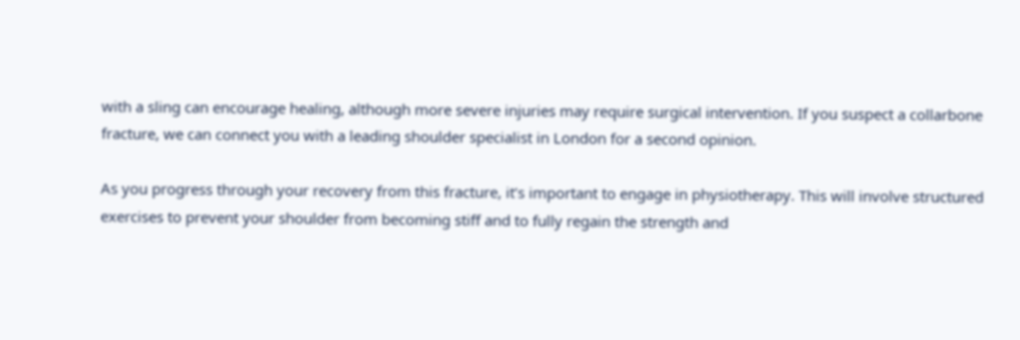with a sling can encourage healing, although more severe injuries may require surgical intervention. If you suspect a collarbone fracture, we can connect you with a leading shoulder specialist in London for a second opinion.

As you progress through your recovery from this fracture, it’s important to engage in physiotherapy. This will involve structured exercises to prevent your shoulder from becoming stiff and to fully regain the strength and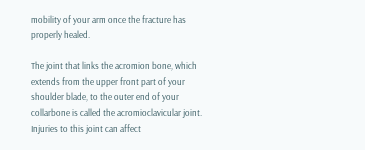mobility of your arm once the fracture has properly healed.

The joint that links the acromion bone, which extends from the upper front part of your shoulder blade, to the outer end of your collarbone is called the acromioclavicular joint. Injuries to this joint can affect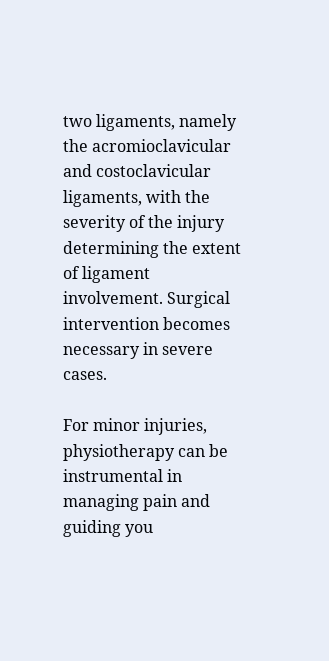two ligaments, namely the acromioclavicular and costoclavicular ligaments, with the severity of the injury determining the extent of ligament involvement. Surgical intervention becomes necessary in severe cases.

For minor injuries, physiotherapy can be instrumental in managing pain and guiding you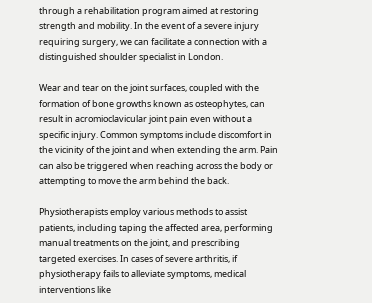through a rehabilitation program aimed at restoring strength and mobility. In the event of a severe injury requiring surgery, we can facilitate a connection with a distinguished shoulder specialist in London.

Wear and tear on the joint surfaces, coupled with the formation of bone growths known as osteophytes, can result in acromioclavicular joint pain even without a specific injury. Common symptoms include discomfort in the vicinity of the joint and when extending the arm. Pain can also be triggered when reaching across the body or attempting to move the arm behind the back.

Physiotherapists employ various methods to assist patients, including taping the affected area, performing manual treatments on the joint, and prescribing targeted exercises. In cases of severe arthritis, if physiotherapy fails to alleviate symptoms, medical interventions like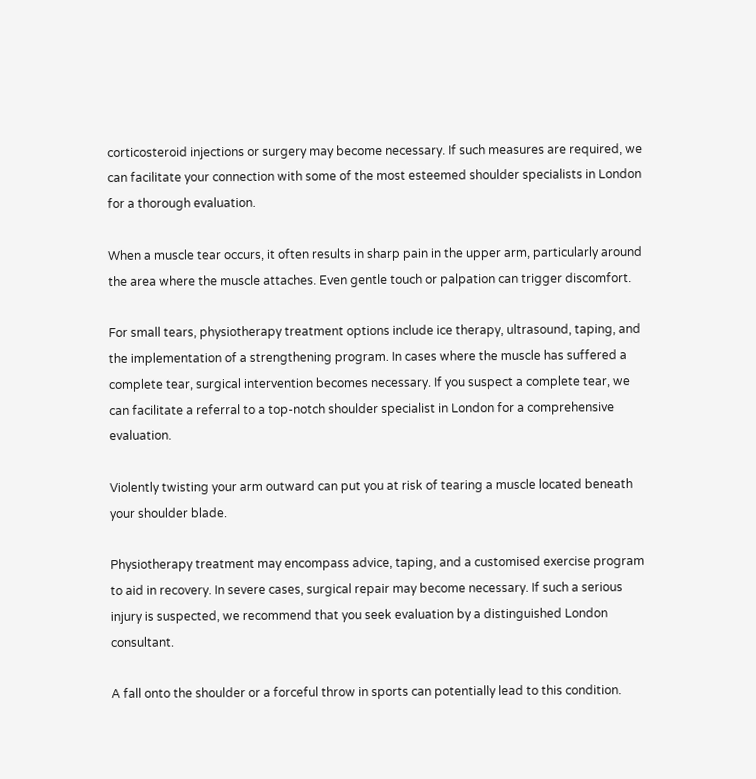corticosteroid injections or surgery may become necessary. If such measures are required, we can facilitate your connection with some of the most esteemed shoulder specialists in London for a thorough evaluation.

When a muscle tear occurs, it often results in sharp pain in the upper arm, particularly around the area where the muscle attaches. Even gentle touch or palpation can trigger discomfort.

For small tears, physiotherapy treatment options include ice therapy, ultrasound, taping, and the implementation of a strengthening program. In cases where the muscle has suffered a complete tear, surgical intervention becomes necessary. If you suspect a complete tear, we can facilitate a referral to a top-notch shoulder specialist in London for a comprehensive evaluation.

Violently twisting your arm outward can put you at risk of tearing a muscle located beneath your shoulder blade.

Physiotherapy treatment may encompass advice, taping, and a customised exercise program to aid in recovery. In severe cases, surgical repair may become necessary. If such a serious injury is suspected, we recommend that you seek evaluation by a distinguished London consultant.

A fall onto the shoulder or a forceful throw in sports can potentially lead to this condition.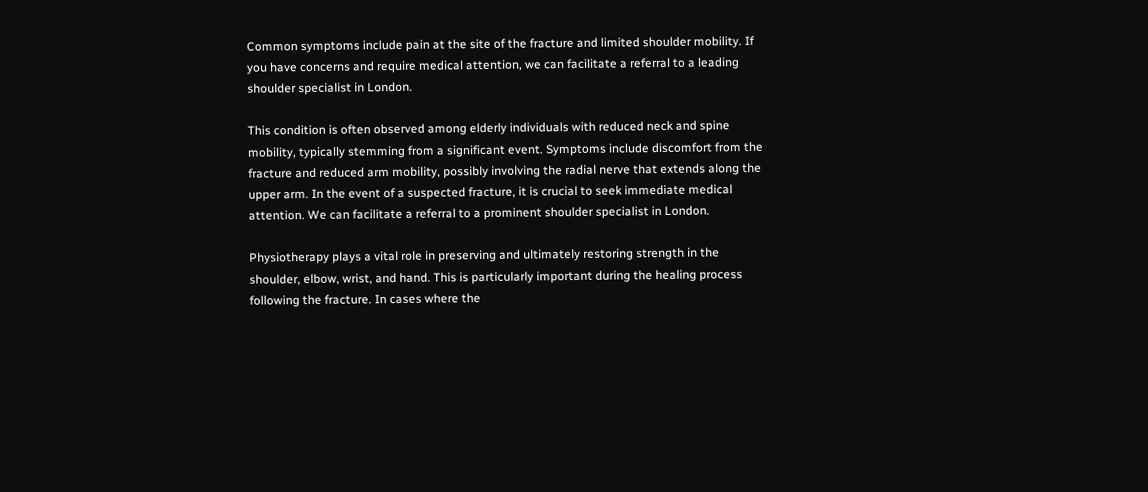Common symptoms include pain at the site of the fracture and limited shoulder mobility. If you have concerns and require medical attention, we can facilitate a referral to a leading shoulder specialist in London.

This condition is often observed among elderly individuals with reduced neck and spine mobility, typically stemming from a significant event. Symptoms include discomfort from the fracture and reduced arm mobility, possibly involving the radial nerve that extends along the upper arm. In the event of a suspected fracture, it is crucial to seek immediate medical attention. We can facilitate a referral to a prominent shoulder specialist in London.

Physiotherapy plays a vital role in preserving and ultimately restoring strength in the shoulder, elbow, wrist, and hand. This is particularly important during the healing process following the fracture. In cases where the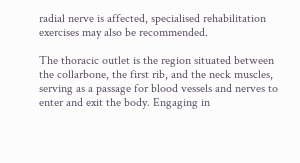radial nerve is affected, specialised rehabilitation exercises may also be recommended.

The thoracic outlet is the region situated between the collarbone, the first rib, and the neck muscles, serving as a passage for blood vessels and nerves to enter and exit the body. Engaging in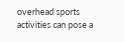overhead sports activities can pose a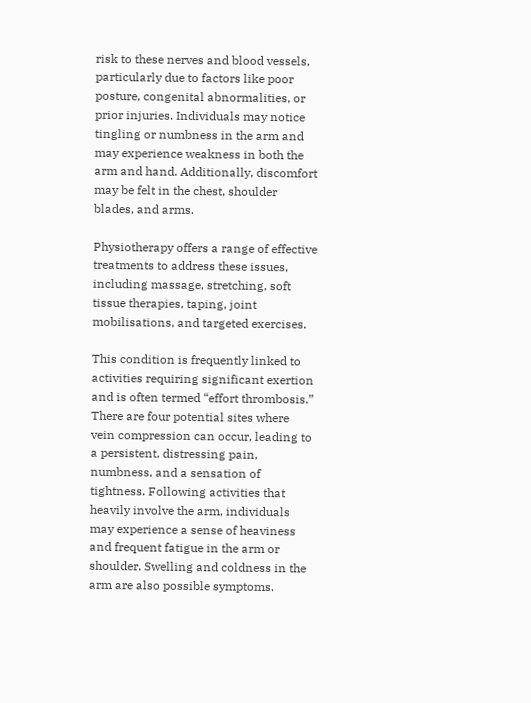risk to these nerves and blood vessels, particularly due to factors like poor posture, congenital abnormalities, or prior injuries. Individuals may notice tingling or numbness in the arm and may experience weakness in both the arm and hand. Additionally, discomfort may be felt in the chest, shoulder blades, and arms.

Physiotherapy offers a range of effective treatments to address these issues, including massage, stretching, soft tissue therapies, taping, joint mobilisations, and targeted exercises.

This condition is frequently linked to activities requiring significant exertion and is often termed “effort thrombosis.” There are four potential sites where vein compression can occur, leading to a persistent, distressing pain, numbness, and a sensation of tightness. Following activities that heavily involve the arm, individuals may experience a sense of heaviness and frequent fatigue in the arm or shoulder. Swelling and coldness in the arm are also possible symptoms.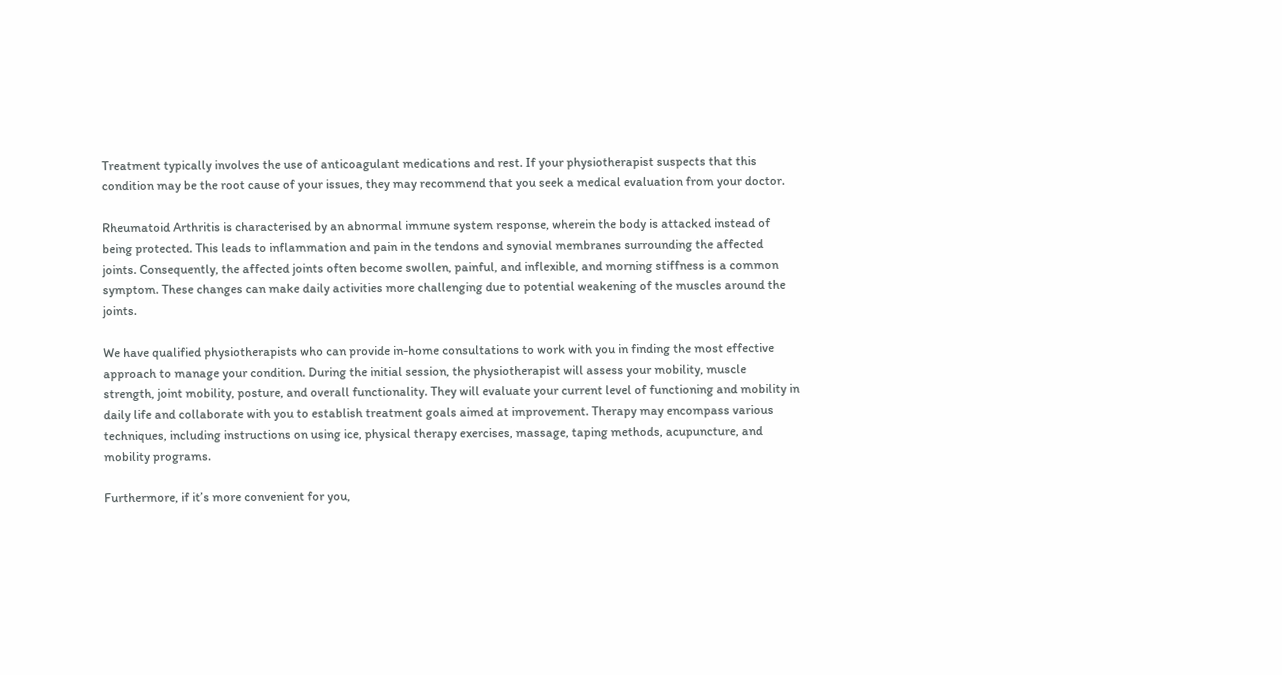Treatment typically involves the use of anticoagulant medications and rest. If your physiotherapist suspects that this condition may be the root cause of your issues, they may recommend that you seek a medical evaluation from your doctor.

Rheumatoid Arthritis is characterised by an abnormal immune system response, wherein the body is attacked instead of being protected. This leads to inflammation and pain in the tendons and synovial membranes surrounding the affected joints. Consequently, the affected joints often become swollen, painful, and inflexible, and morning stiffness is a common symptom. These changes can make daily activities more challenging due to potential weakening of the muscles around the joints.

We have qualified physiotherapists who can provide in-home consultations to work with you in finding the most effective approach to manage your condition. During the initial session, the physiotherapist will assess your mobility, muscle strength, joint mobility, posture, and overall functionality. They will evaluate your current level of functioning and mobility in daily life and collaborate with you to establish treatment goals aimed at improvement. Therapy may encompass various techniques, including instructions on using ice, physical therapy exercises, massage, taping methods, acupuncture, and mobility programs.

Furthermore, if it’s more convenient for you,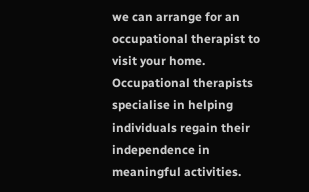we can arrange for an occupational therapist to visit your home. Occupational therapists specialise in helping individuals regain their independence in meaningful activities.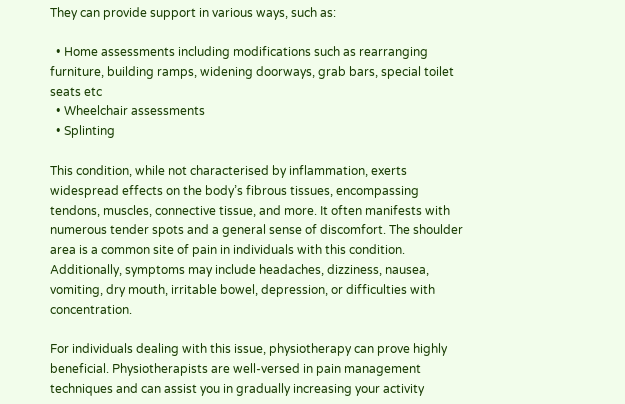They can provide support in various ways, such as:

  • Home assessments including modifications such as rearranging furniture, building ramps, widening doorways, grab bars, special toilet seats etc
  • Wheelchair assessments
  • Splinting

This condition, while not characterised by inflammation, exerts widespread effects on the body’s fibrous tissues, encompassing tendons, muscles, connective tissue, and more. It often manifests with numerous tender spots and a general sense of discomfort. The shoulder area is a common site of pain in individuals with this condition. Additionally, symptoms may include headaches, dizziness, nausea, vomiting, dry mouth, irritable bowel, depression, or difficulties with concentration.

For individuals dealing with this issue, physiotherapy can prove highly beneficial. Physiotherapists are well-versed in pain management techniques and can assist you in gradually increasing your activity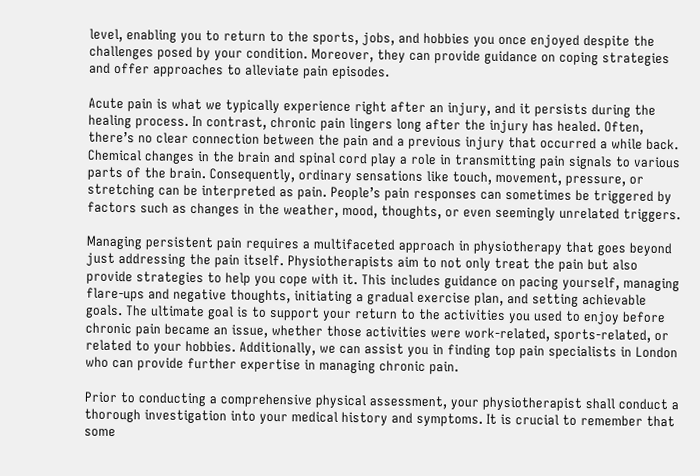level, enabling you to return to the sports, jobs, and hobbies you once enjoyed despite the challenges posed by your condition. Moreover, they can provide guidance on coping strategies and offer approaches to alleviate pain episodes.

Acute pain is what we typically experience right after an injury, and it persists during the healing process. In contrast, chronic pain lingers long after the injury has healed. Often, there’s no clear connection between the pain and a previous injury that occurred a while back. Chemical changes in the brain and spinal cord play a role in transmitting pain signals to various parts of the brain. Consequently, ordinary sensations like touch, movement, pressure, or stretching can be interpreted as pain. People’s pain responses can sometimes be triggered by factors such as changes in the weather, mood, thoughts, or even seemingly unrelated triggers.

Managing persistent pain requires a multifaceted approach in physiotherapy that goes beyond just addressing the pain itself. Physiotherapists aim to not only treat the pain but also provide strategies to help you cope with it. This includes guidance on pacing yourself, managing flare-ups and negative thoughts, initiating a gradual exercise plan, and setting achievable goals. The ultimate goal is to support your return to the activities you used to enjoy before chronic pain became an issue, whether those activities were work-related, sports-related, or related to your hobbies. Additionally, we can assist you in finding top pain specialists in London who can provide further expertise in managing chronic pain.

Prior to conducting a comprehensive physical assessment, your physiotherapist shall conduct a thorough investigation into your medical history and symptoms. It is crucial to remember that some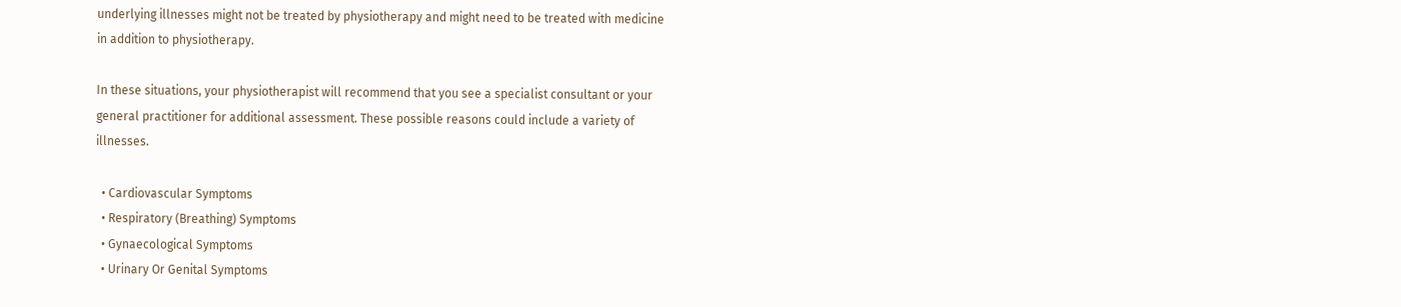underlying illnesses might not be treated by physiotherapy and might need to be treated with medicine in addition to physiotherapy.

In these situations, your physiotherapist will recommend that you see a specialist consultant or your general practitioner for additional assessment. These possible reasons could include a variety of illnesses.

  • Cardiovascular Symptoms
  • Respiratory (Breathing) Symptoms
  • Gynaecological Symptoms
  • Urinary Or Genital Symptoms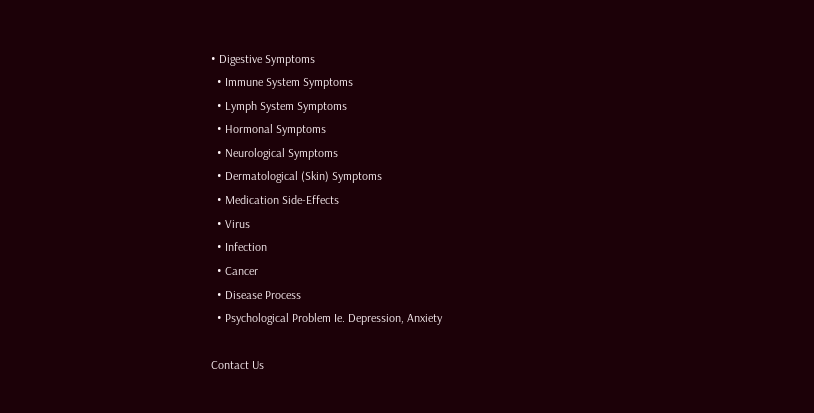• Digestive Symptoms
  • Immune System Symptoms
  • Lymph System Symptoms
  • Hormonal Symptoms
  • Neurological Symptoms
  • Dermatological (Skin) Symptoms
  • Medication Side-Effects
  • Virus
  • Infection
  • Cancer
  • Disease Process
  • Psychological Problem Ie. Depression, Anxiety

Contact Us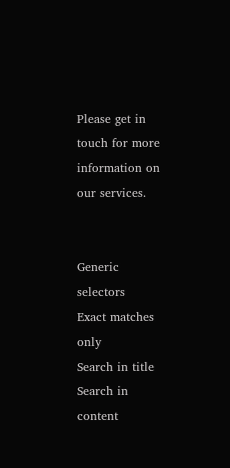Please get in touch for more information on our services.


Generic selectors
Exact matches only
Search in title
Search in content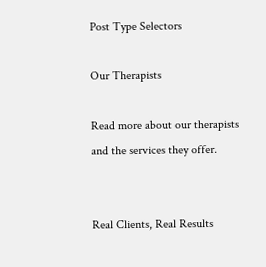Post Type Selectors

Our Therapists

Read more about our therapists and the services they offer.


Real Clients, Real Results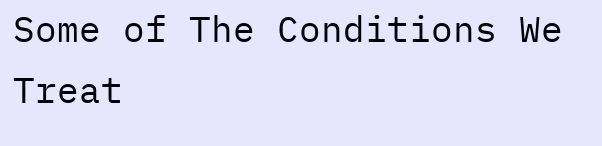Some of The Conditions We Treat